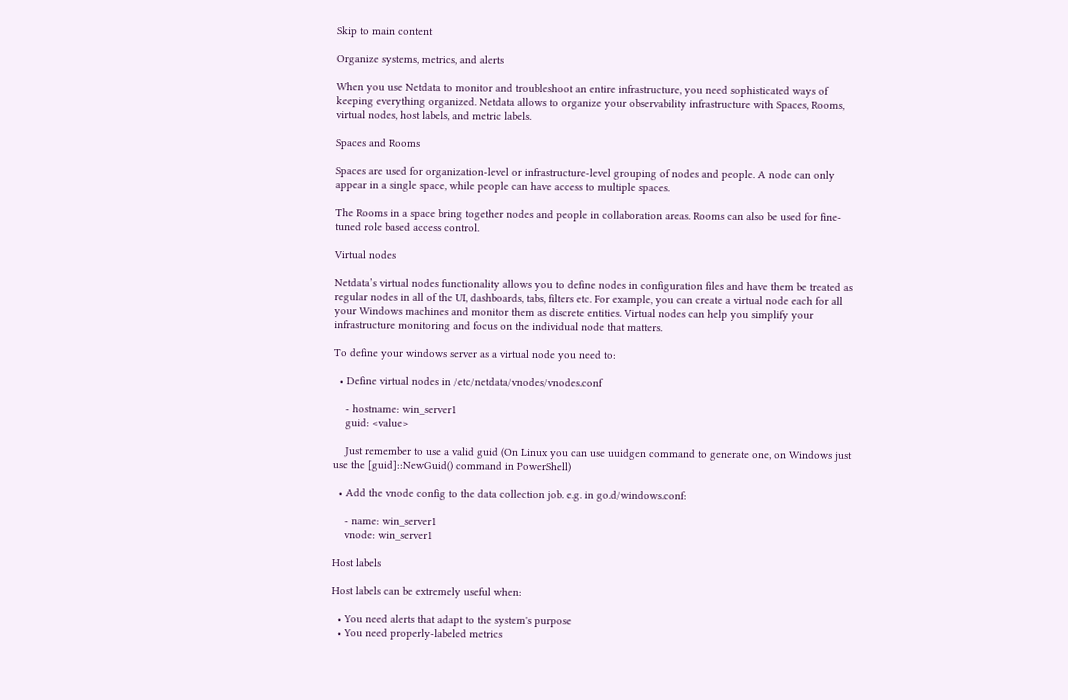Skip to main content

Organize systems, metrics, and alerts

When you use Netdata to monitor and troubleshoot an entire infrastructure, you need sophisticated ways of keeping everything organized. Netdata allows to organize your observability infrastructure with Spaces, Rooms, virtual nodes, host labels, and metric labels.

Spaces and Rooms

Spaces are used for organization-level or infrastructure-level grouping of nodes and people. A node can only appear in a single space, while people can have access to multiple spaces.

The Rooms in a space bring together nodes and people in collaboration areas. Rooms can also be used for fine-tuned role based access control.

Virtual nodes

Netdata’s virtual nodes functionality allows you to define nodes in configuration files and have them be treated as regular nodes in all of the UI, dashboards, tabs, filters etc. For example, you can create a virtual node each for all your Windows machines and monitor them as discrete entities. Virtual nodes can help you simplify your infrastructure monitoring and focus on the individual node that matters.

To define your windows server as a virtual node you need to:

  • Define virtual nodes in /etc/netdata/vnodes/vnodes.conf

    - hostname: win_server1
    guid: <value>

    Just remember to use a valid guid (On Linux you can use uuidgen command to generate one, on Windows just use the [guid]::NewGuid() command in PowerShell)

  • Add the vnode config to the data collection job. e.g. in go.d/windows.conf:

    - name: win_server1
    vnode: win_server1

Host labels

Host labels can be extremely useful when:

  • You need alerts that adapt to the system's purpose
  • You need properly-labeled metrics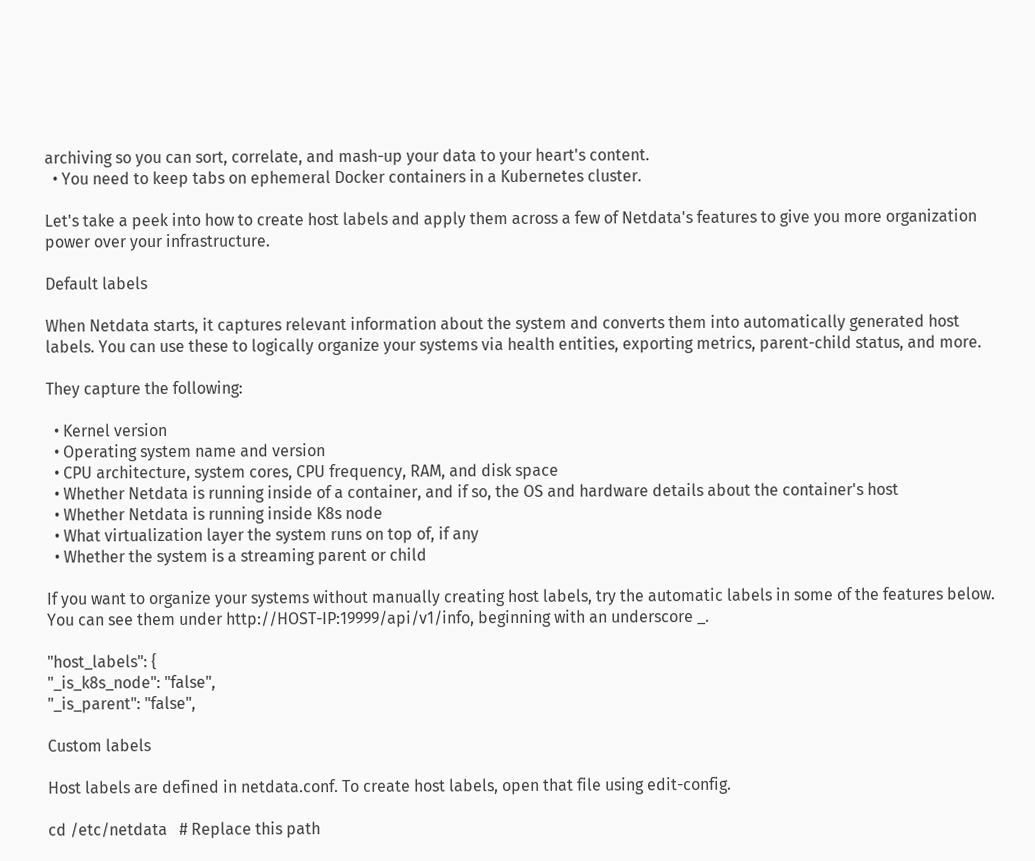archiving so you can sort, correlate, and mash-up your data to your heart's content.
  • You need to keep tabs on ephemeral Docker containers in a Kubernetes cluster.

Let's take a peek into how to create host labels and apply them across a few of Netdata's features to give you more organization power over your infrastructure.

Default labels

When Netdata starts, it captures relevant information about the system and converts them into automatically generated host labels. You can use these to logically organize your systems via health entities, exporting metrics, parent-child status, and more.

They capture the following:

  • Kernel version
  • Operating system name and version
  • CPU architecture, system cores, CPU frequency, RAM, and disk space
  • Whether Netdata is running inside of a container, and if so, the OS and hardware details about the container's host
  • Whether Netdata is running inside K8s node
  • What virtualization layer the system runs on top of, if any
  • Whether the system is a streaming parent or child

If you want to organize your systems without manually creating host labels, try the automatic labels in some of the features below. You can see them under http://HOST-IP:19999/api/v1/info, beginning with an underscore _.

"host_labels": {
"_is_k8s_node": "false",
"_is_parent": "false",

Custom labels

Host labels are defined in netdata.conf. To create host labels, open that file using edit-config.

cd /etc/netdata   # Replace this path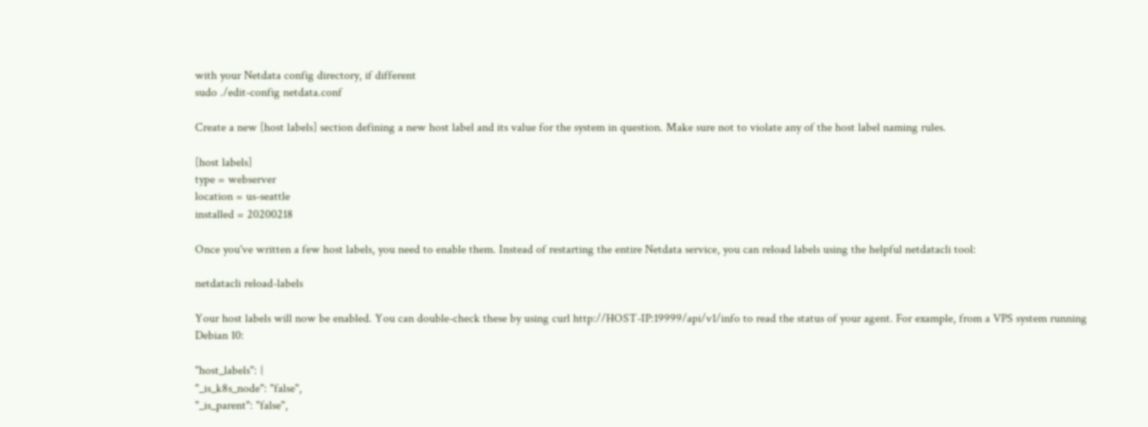with your Netdata config directory, if different
sudo ./edit-config netdata.conf

Create a new [host labels] section defining a new host label and its value for the system in question. Make sure not to violate any of the host label naming rules.

[host labels]
type = webserver
location = us-seattle
installed = 20200218

Once you've written a few host labels, you need to enable them. Instead of restarting the entire Netdata service, you can reload labels using the helpful netdatacli tool:

netdatacli reload-labels

Your host labels will now be enabled. You can double-check these by using curl http://HOST-IP:19999/api/v1/info to read the status of your agent. For example, from a VPS system running Debian 10:

"host_labels": {
"_is_k8s_node": "false",
"_is_parent": "false",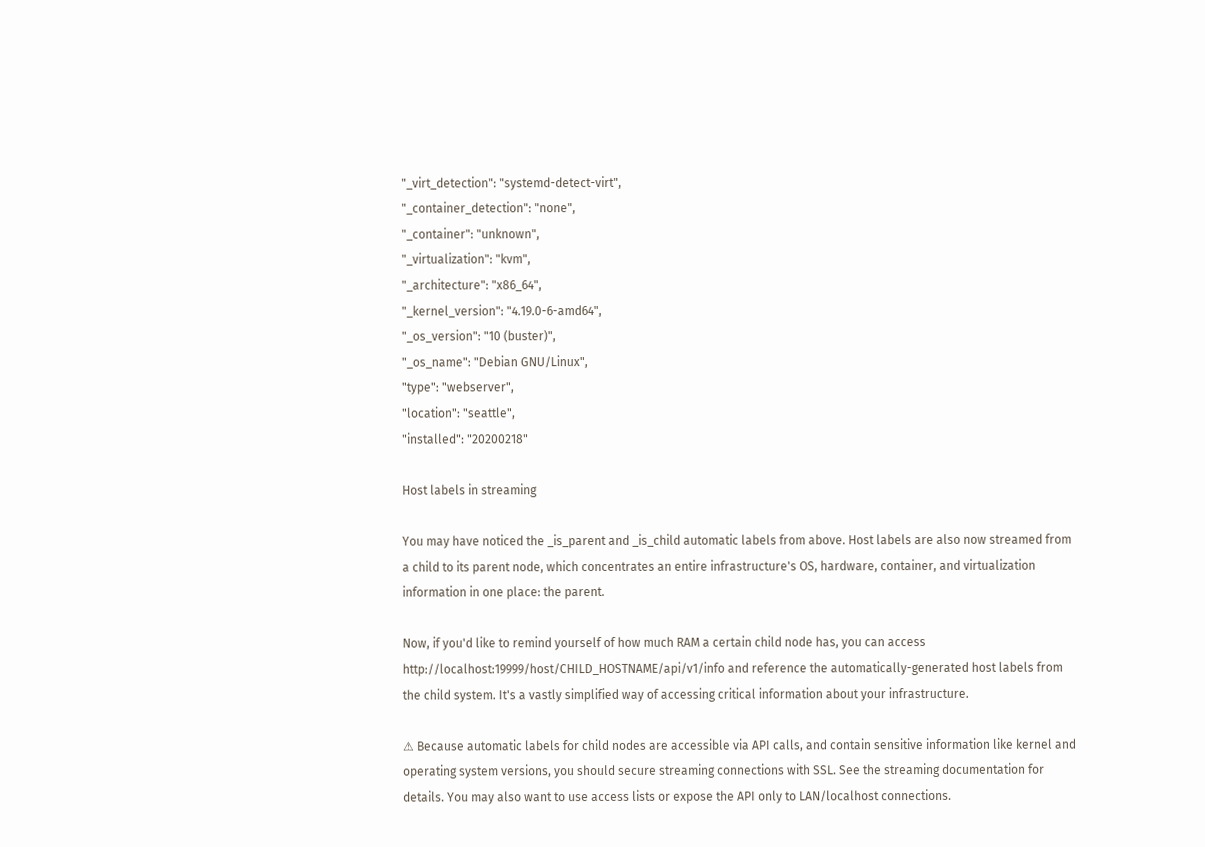"_virt_detection": "systemd-detect-virt",
"_container_detection": "none",
"_container": "unknown",
"_virtualization": "kvm",
"_architecture": "x86_64",
"_kernel_version": "4.19.0-6-amd64",
"_os_version": "10 (buster)",
"_os_name": "Debian GNU/Linux",
"type": "webserver",
"location": "seattle",
"installed": "20200218"

Host labels in streaming

You may have noticed the _is_parent and _is_child automatic labels from above. Host labels are also now streamed from a child to its parent node, which concentrates an entire infrastructure's OS, hardware, container, and virtualization information in one place: the parent.

Now, if you'd like to remind yourself of how much RAM a certain child node has, you can access http://localhost:19999/host/CHILD_HOSTNAME/api/v1/info and reference the automatically-generated host labels from the child system. It's a vastly simplified way of accessing critical information about your infrastructure.

⚠ Because automatic labels for child nodes are accessible via API calls, and contain sensitive information like kernel and operating system versions, you should secure streaming connections with SSL. See the streaming documentation for details. You may also want to use access lists or expose the API only to LAN/localhost connections.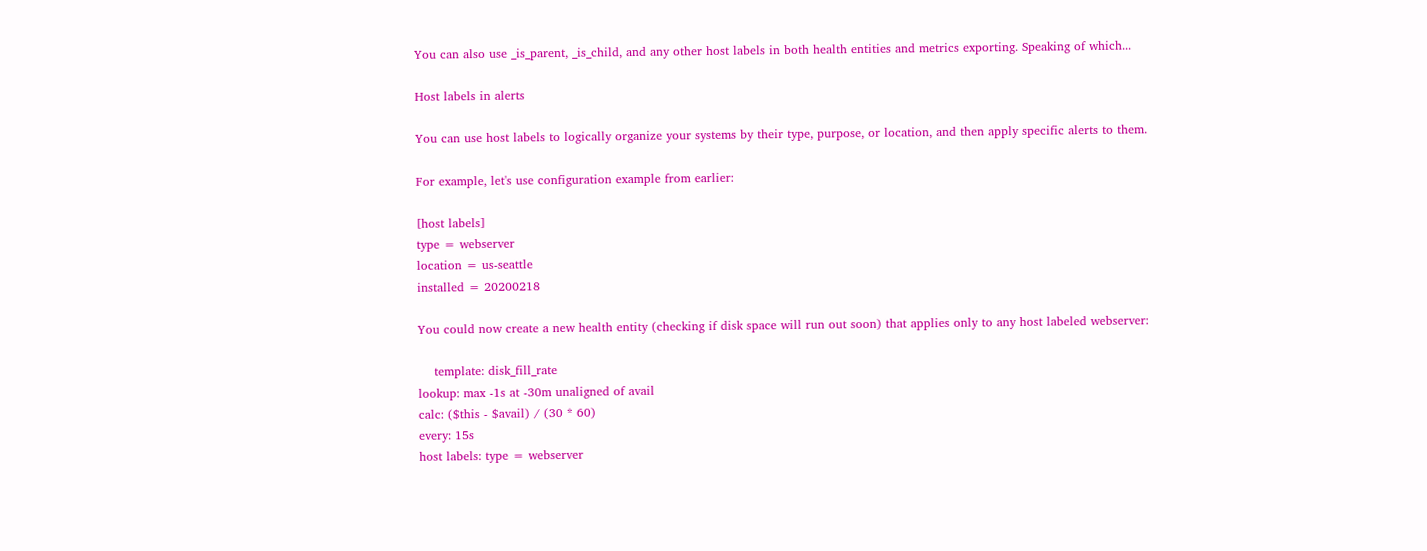You can also use _is_parent, _is_child, and any other host labels in both health entities and metrics exporting. Speaking of which...

Host labels in alerts

You can use host labels to logically organize your systems by their type, purpose, or location, and then apply specific alerts to them.

For example, let's use configuration example from earlier:

[host labels]
type = webserver
location = us-seattle
installed = 20200218

You could now create a new health entity (checking if disk space will run out soon) that applies only to any host labeled webserver:

    template: disk_fill_rate
lookup: max -1s at -30m unaligned of avail
calc: ($this - $avail) / (30 * 60)
every: 15s
host labels: type = webserver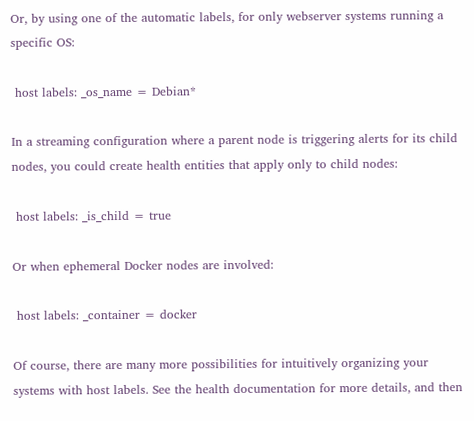Or, by using one of the automatic labels, for only webserver systems running a specific OS:

 host labels: _os_name = Debian*

In a streaming configuration where a parent node is triggering alerts for its child nodes, you could create health entities that apply only to child nodes:

 host labels: _is_child = true

Or when ephemeral Docker nodes are involved:

 host labels: _container = docker

Of course, there are many more possibilities for intuitively organizing your systems with host labels. See the health documentation for more details, and then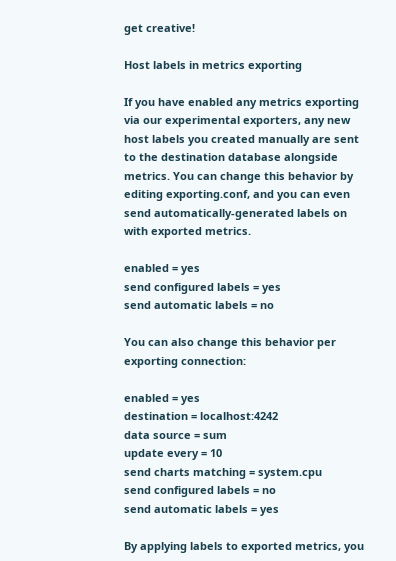get creative!

Host labels in metrics exporting

If you have enabled any metrics exporting via our experimental exporters, any new host labels you created manually are sent to the destination database alongside metrics. You can change this behavior by editing exporting.conf, and you can even send automatically-generated labels on with exported metrics.

enabled = yes
send configured labels = yes
send automatic labels = no

You can also change this behavior per exporting connection:

enabled = yes
destination = localhost:4242
data source = sum
update every = 10
send charts matching = system.cpu
send configured labels = no
send automatic labels = yes

By applying labels to exported metrics, you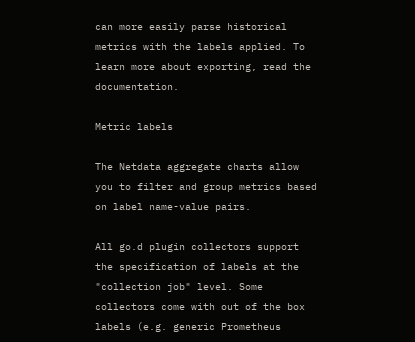can more easily parse historical metrics with the labels applied. To learn more about exporting, read the documentation.

Metric labels

The Netdata aggregate charts allow you to filter and group metrics based on label name-value pairs.

All go.d plugin collectors support the specification of labels at the "collection job" level. Some collectors come with out of the box labels (e.g. generic Prometheus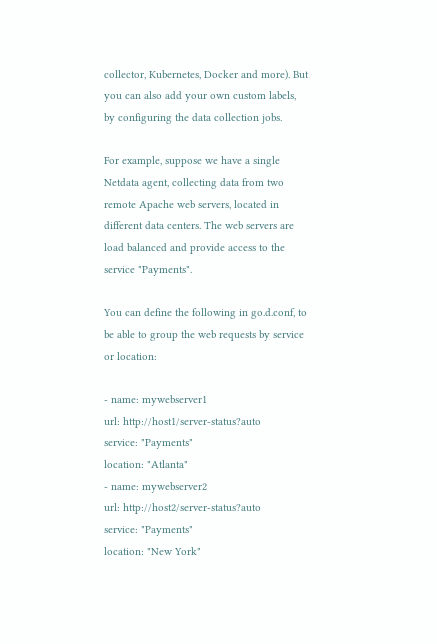collector, Kubernetes, Docker and more). But you can also add your own custom labels, by configuring the data collection jobs.

For example, suppose we have a single Netdata agent, collecting data from two remote Apache web servers, located in different data centers. The web servers are load balanced and provide access to the service "Payments".

You can define the following in go.d.conf, to be able to group the web requests by service or location:

- name: mywebserver1
url: http://host1/server-status?auto
service: "Payments"
location: "Atlanta"
- name: mywebserver2
url: http://host2/server-status?auto
service: "Payments"
location: "New York"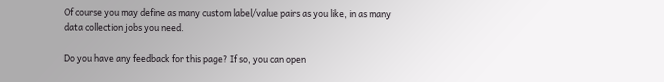Of course you may define as many custom label/value pairs as you like, in as many data collection jobs you need.

Do you have any feedback for this page? If so, you can open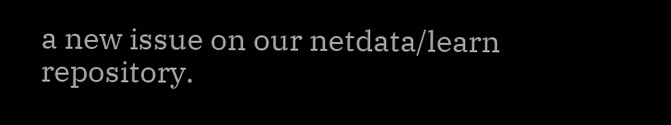a new issue on our netdata/learn repository.